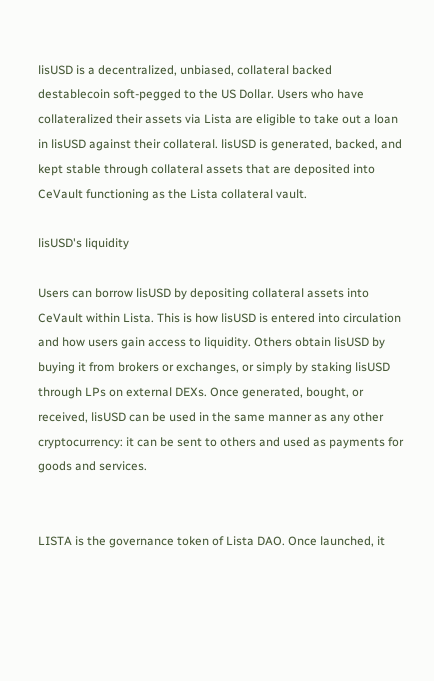lisUSD is a decentralized, unbiased, collateral backed destablecoin soft-pegged to the US Dollar. Users who have collateralized their assets via Lista are eligible to take out a loan in lisUSD against their collateral. lisUSD is generated, backed, and kept stable through collateral assets that are deposited into CeVault functioning as the Lista collateral vault.

lisUSD's liquidity

Users can borrow lisUSD by depositing collateral assets into CeVault within Lista. This is how lisUSD is entered into circulation and how users gain access to liquidity. Others obtain lisUSD by buying it from brokers or exchanges, or simply by staking lisUSD through LPs on external DEXs. Once generated, bought, or received, lisUSD can be used in the same manner as any other cryptocurrency: it can be sent to others and used as payments for goods and services.


LISTA is the governance token of Lista DAO. Once launched, it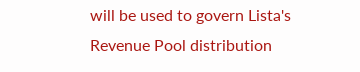will be used to govern Lista's Revenue Pool distribution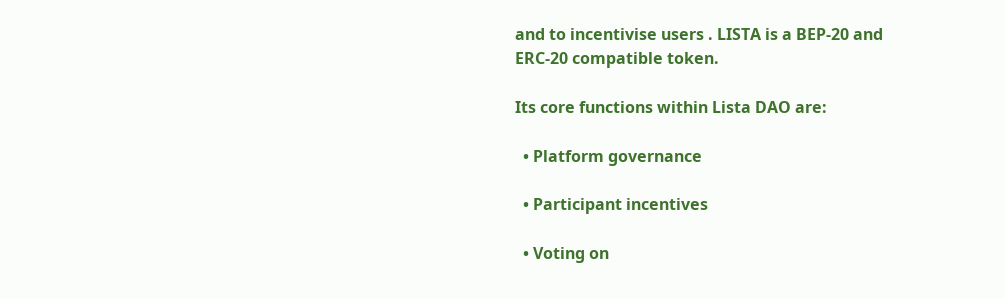and to incentivise users . LISTA is a BEP-20 and ERC-20 compatible token.

Its core functions within Lista DAO are:

  • Platform governance

  • Participant incentives

  • Voting on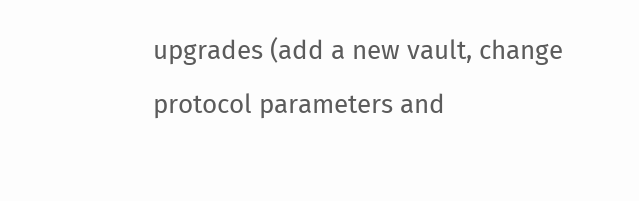upgrades (add a new vault, change protocol parameters and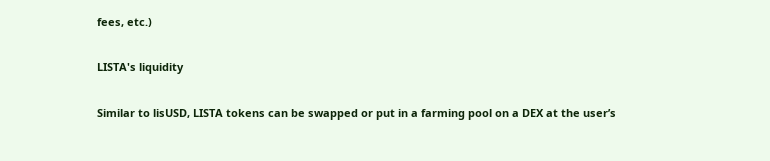fees, etc.)

LISTA's liquidity

Similar to lisUSD, LISTA tokens can be swapped or put in a farming pool on a DEX at the user’s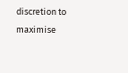discretion to maximise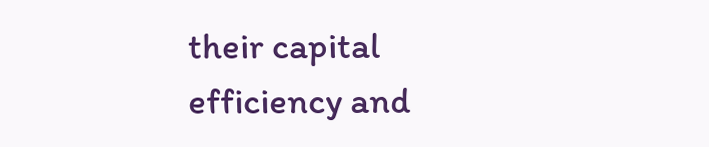their capital efficiency and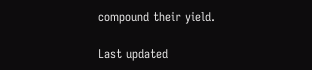compound their yield.

Last updated